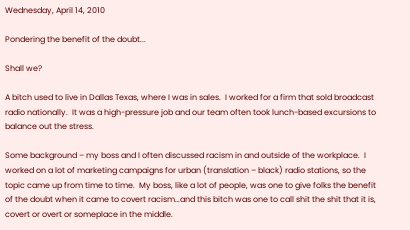Wednesday, April 14, 2010

Pondering the benefit of the doubt...

Shall we?

A bitch used to live in Dallas Texas, where I was in sales.  I worked for a firm that sold broadcast radio nationally.  It was a high-pressure job and our team often took lunch-based excursions to balance out the stress.

Some background – my boss and I often discussed racism in and outside of the workplace.  I worked on a lot of marketing campaigns for urban (translation – black) radio stations, so the topic came up from time to time.  My boss, like a lot of people, was one to give folks the benefit of the doubt when it came to covert racism…and this bitch was one to call shit the shit that it is, covert or overt or someplace in the middle.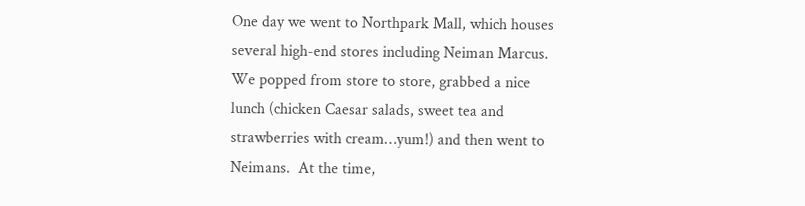One day we went to Northpark Mall, which houses several high-end stores including Neiman Marcus.  We popped from store to store, grabbed a nice lunch (chicken Caesar salads, sweet tea and strawberries with cream…yum!) and then went to Neimans.  At the time,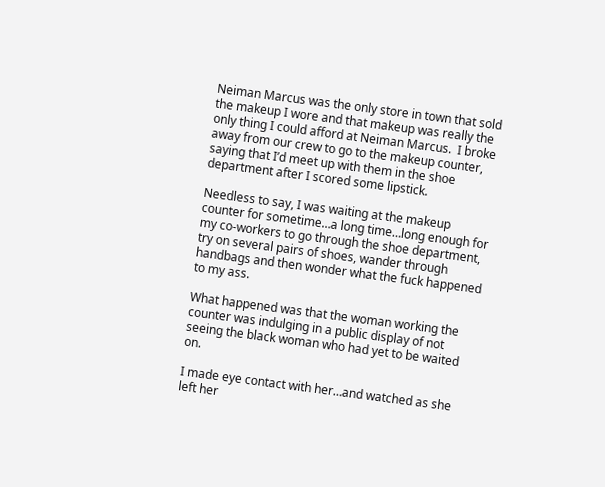Neiman Marcus was the only store in town that sold the makeup I wore and that makeup was really the only thing I could afford at Neiman Marcus.  I broke away from our crew to go to the makeup counter, saying that I’d meet up with them in the shoe department after I scored some lipstick.

Needless to say, I was waiting at the makeup counter for sometime…a long time…long enough for my co-workers to go through the shoe department, try on several pairs of shoes, wander through handbags and then wonder what the fuck happened to my ass.

What happened was that the woman working the counter was indulging in a public display of not seeing the black woman who had yet to be waited on.

I made eye contact with her…and watched as she left her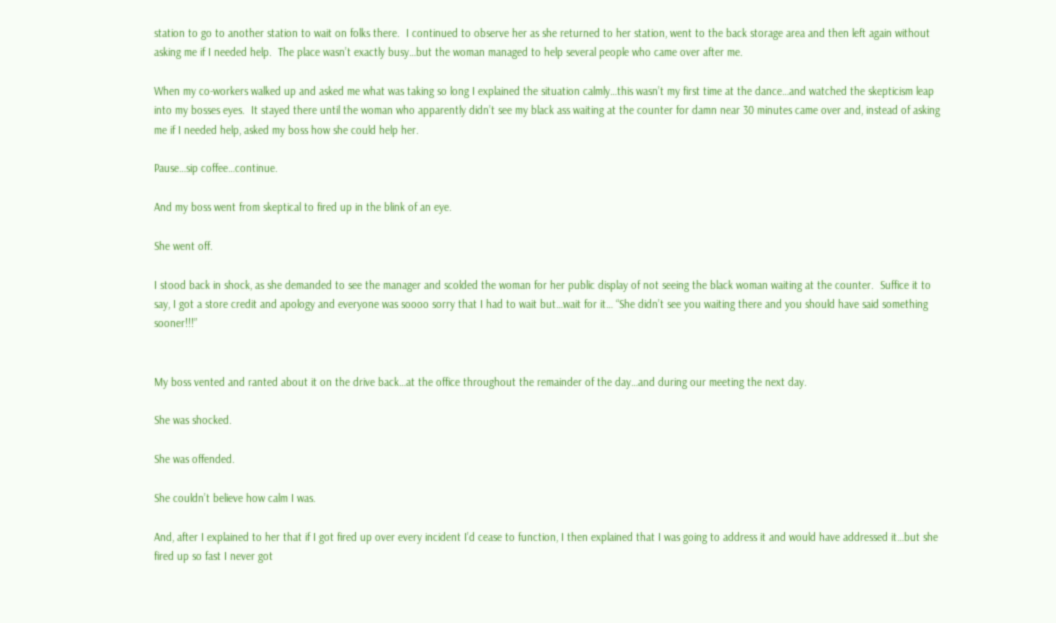station to go to another station to wait on folks there.  I continued to observe her as she returned to her station, went to the back storage area and then left again without asking me if I needed help.  The place wasn’t exactly busy…but the woman managed to help several people who came over after me.

When my co-workers walked up and asked me what was taking so long I explained the situation calmly…this wasn’t my first time at the dance…and watched the skepticism leap into my bosses eyes.  It stayed there until the woman who apparently didn’t see my black ass waiting at the counter for damn near 30 minutes came over and, instead of asking me if I needed help, asked my boss how she could help her.

Pause…sip coffee…continue.

And my boss went from skeptical to fired up in the blink of an eye.

She went off.

I stood back in shock, as she demanded to see the manager and scolded the woman for her public display of not seeing the black woman waiting at the counter.  Suffice it to say, I got a store credit and apology and everyone was soooo sorry that I had to wait but…wait for it… “She didn’t see you waiting there and you should have said something sooner!!!”


My boss vented and ranted about it on the drive back…at the office throughout the remainder of the day…and during our meeting the next day.

She was shocked.

She was offended.

She couldn’t believe how calm I was.

And, after I explained to her that if I got fired up over every incident I’d cease to function, I then explained that I was going to address it and would have addressed it…but she fired up so fast I never got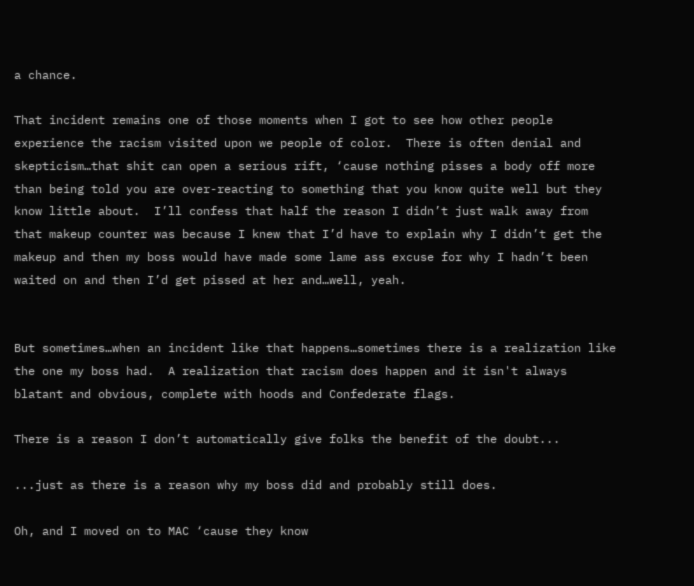a chance.

That incident remains one of those moments when I got to see how other people experience the racism visited upon we people of color.  There is often denial and skepticism…that shit can open a serious rift, ‘cause nothing pisses a body off more than being told you are over-reacting to something that you know quite well but they know little about.  I’ll confess that half the reason I didn’t just walk away from that makeup counter was because I knew that I’d have to explain why I didn’t get the makeup and then my boss would have made some lame ass excuse for why I hadn’t been waited on and then I’d get pissed at her and…well, yeah.


But sometimes…when an incident like that happens…sometimes there is a realization like the one my boss had.  A realization that racism does happen and it isn't always blatant and obvious, complete with hoods and Confederate flags.

There is a reason I don’t automatically give folks the benefit of the doubt...

...just as there is a reason why my boss did and probably still does.

Oh, and I moved on to MAC ‘cause they know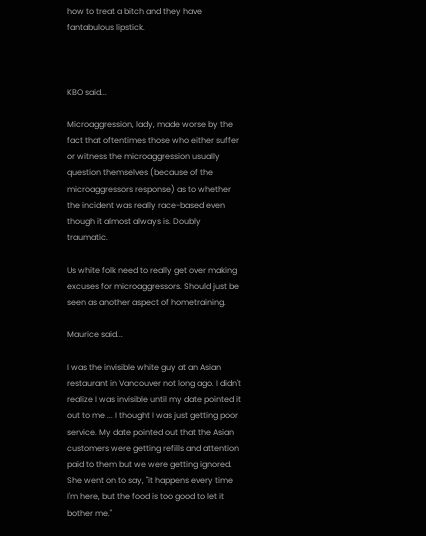how to treat a bitch and they have fantabulous lipstick.



KBO said...

Microaggression, lady, made worse by the fact that oftentimes those who either suffer or witness the microaggression usually question themselves (because of the microaggressors response) as to whether the incident was really race-based even though it almost always is. Doubly traumatic.

Us white folk need to really get over making excuses for microaggressors. Should just be seen as another aspect of hometraining.

Maurice said...

I was the invisible white guy at an Asian restaurant in Vancouver not long ago. I didn't realize I was invisible until my date pointed it out to me ... I thought I was just getting poor service. My date pointed out that the Asian customers were getting refills and attention paid to them but we were getting ignored. She went on to say, "it happens every time I'm here, but the food is too good to let it bother me."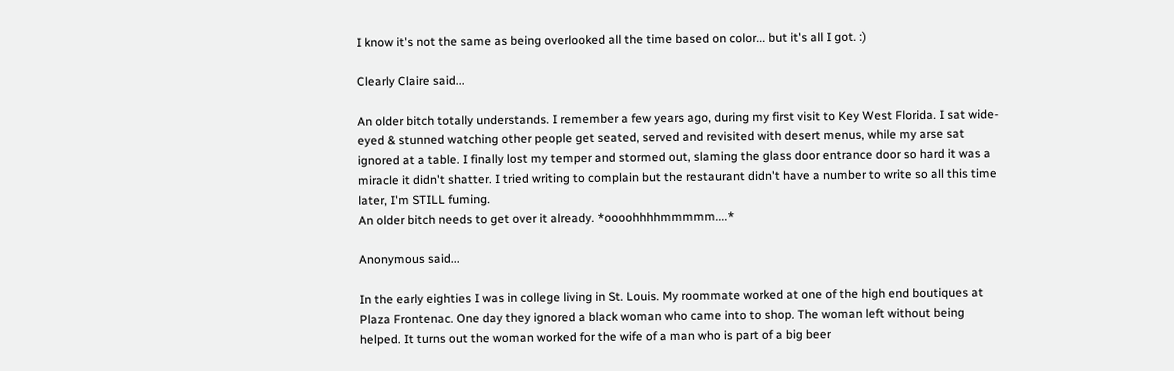I know it's not the same as being overlooked all the time based on color... but it's all I got. :)

Clearly Claire said...

An older bitch totally understands. I remember a few years ago, during my first visit to Key West Florida. I sat wide-eyed & stunned watching other people get seated, served and revisited with desert menus, while my arse sat ignored at a table. I finally lost my temper and stormed out, slaming the glass door entrance door so hard it was a miracle it didn't shatter. I tried writing to complain but the restaurant didn't have a number to write so all this time later, I'm STILL fuming.
An older bitch needs to get over it already. *oooohhhhmmmmm....*

Anonymous said...

In the early eighties I was in college living in St. Louis. My roommate worked at one of the high end boutiques at Plaza Frontenac. One day they ignored a black woman who came into to shop. The woman left without being helped. It turns out the woman worked for the wife of a man who is part of a big beer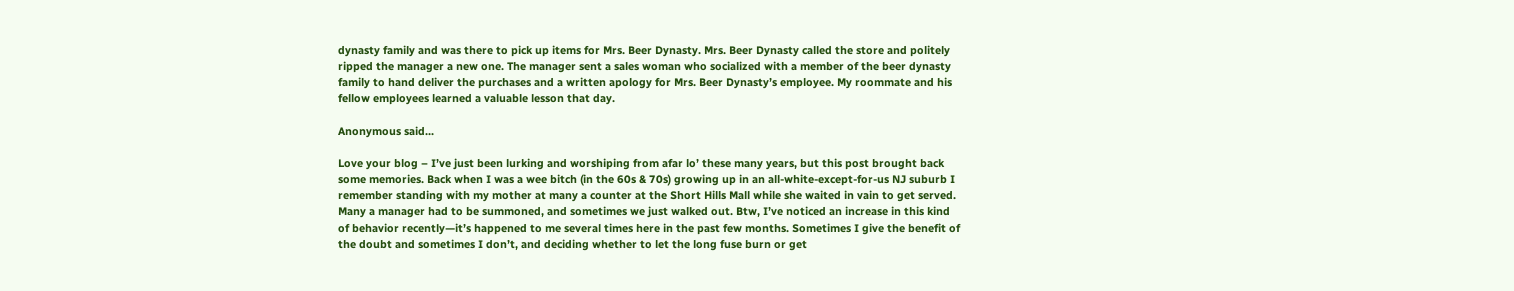dynasty family and was there to pick up items for Mrs. Beer Dynasty. Mrs. Beer Dynasty called the store and politely ripped the manager a new one. The manager sent a sales woman who socialized with a member of the beer dynasty family to hand deliver the purchases and a written apology for Mrs. Beer Dynasty’s employee. My roommate and his fellow employees learned a valuable lesson that day.

Anonymous said...

Love your blog – I’ve just been lurking and worshiping from afar lo’ these many years, but this post brought back some memories. Back when I was a wee bitch (in the 60s & 70s) growing up in an all-white-except-for-us NJ suburb I remember standing with my mother at many a counter at the Short Hills Mall while she waited in vain to get served. Many a manager had to be summoned, and sometimes we just walked out. Btw, I’ve noticed an increase in this kind of behavior recently—it’s happened to me several times here in the past few months. Sometimes I give the benefit of the doubt and sometimes I don’t, and deciding whether to let the long fuse burn or get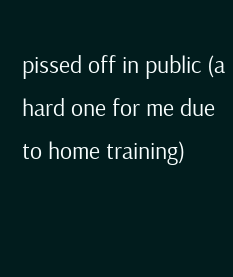pissed off in public (a hard one for me due to home training)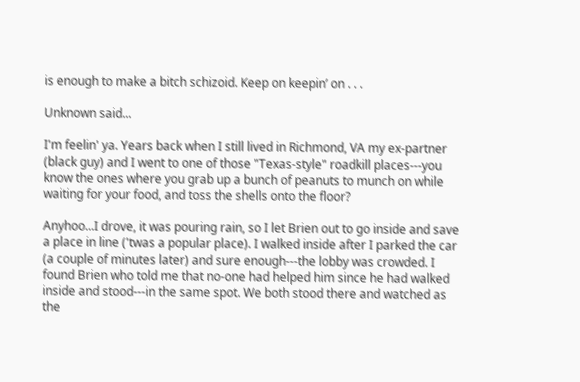is enough to make a bitch schizoid. Keep on keepin’ on . . .

Unknown said...

I'm feelin' ya. Years back when I still lived in Richmond, VA my ex-partner (black guy) and I went to one of those "Texas-style" roadkill places---you know the ones where you grab up a bunch of peanuts to munch on while waiting for your food, and toss the shells onto the floor?

Anyhoo...I drove, it was pouring rain, so I let Brien out to go inside and save a place in line ('twas a popular place). I walked inside after I parked the car (a couple of minutes later) and sure enough---the lobby was crowded. I found Brien who told me that no-one had helped him since he had walked inside and stood---in the same spot. We both stood there and watched as the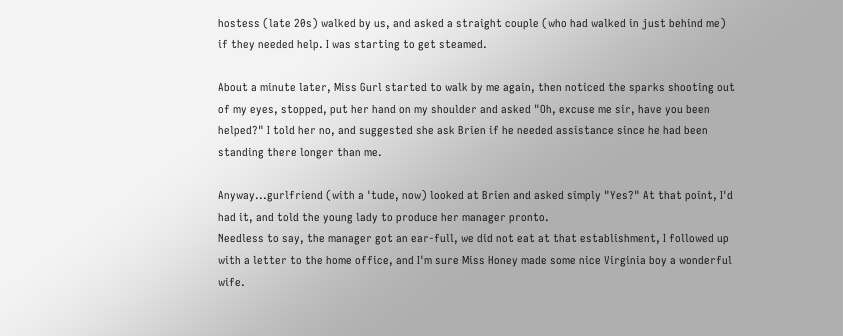hostess (late 20s) walked by us, and asked a straight couple (who had walked in just behind me) if they needed help. I was starting to get steamed.

About a minute later, Miss Gurl started to walk by me again, then noticed the sparks shooting out of my eyes, stopped, put her hand on my shoulder and asked "Oh, excuse me sir, have you been helped?" I told her no, and suggested she ask Brien if he needed assistance since he had been standing there longer than me.

Anyway...gurlfriend (with a 'tude, now) looked at Brien and asked simply "Yes?" At that point, I'd had it, and told the young lady to produce her manager pronto.
Needless to say, the manager got an ear-full, we did not eat at that establishment, I followed up with a letter to the home office, and I'm sure Miss Honey made some nice Virginia boy a wonderful wife.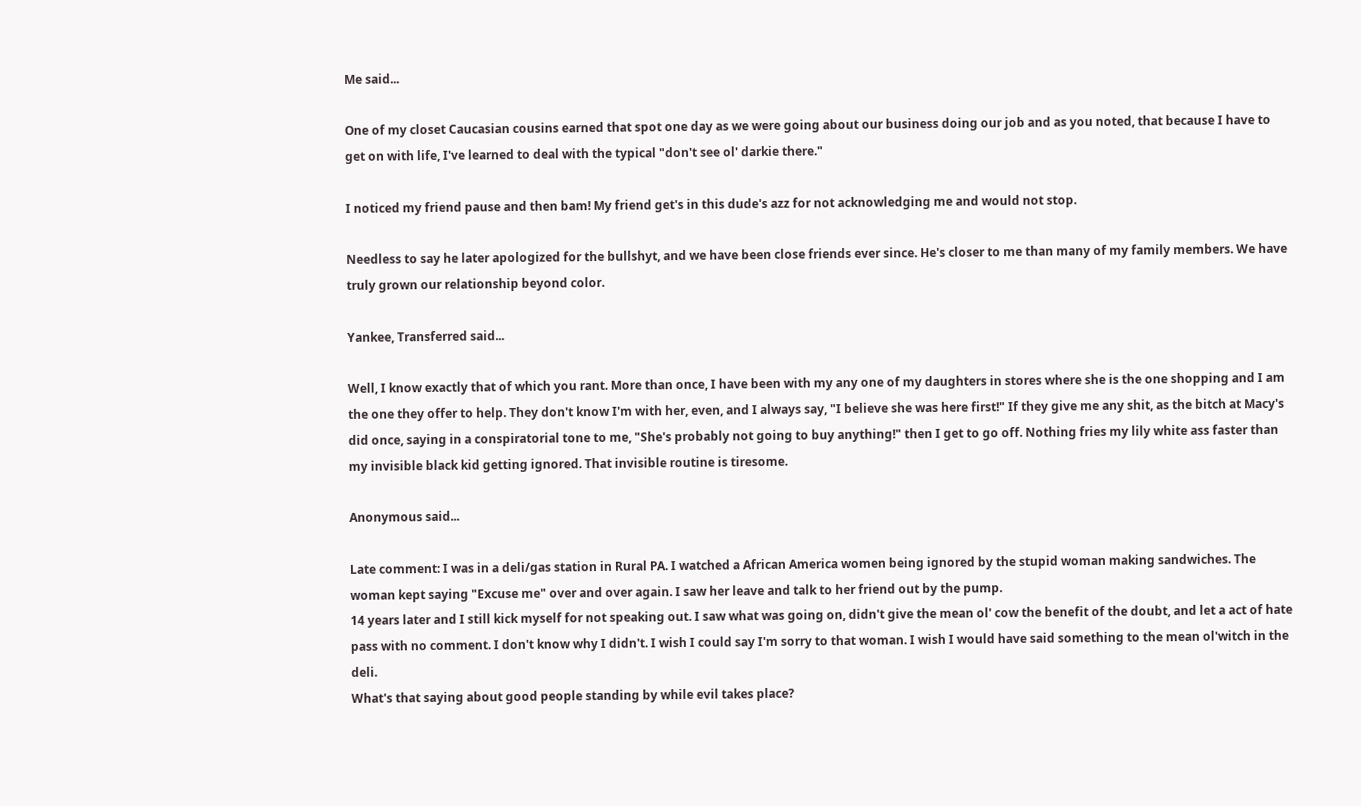Me said...

One of my closet Caucasian cousins earned that spot one day as we were going about our business doing our job and as you noted, that because I have to get on with life, I've learned to deal with the typical "don't see ol' darkie there."

I noticed my friend pause and then bam! My friend get's in this dude's azz for not acknowledging me and would not stop.

Needless to say he later apologized for the bullshyt, and we have been close friends ever since. He's closer to me than many of my family members. We have truly grown our relationship beyond color.

Yankee, Transferred said...

Well, I know exactly that of which you rant. More than once, I have been with my any one of my daughters in stores where she is the one shopping and I am the one they offer to help. They don't know I'm with her, even, and I always say, "I believe she was here first!" If they give me any shit, as the bitch at Macy's did once, saying in a conspiratorial tone to me, "She's probably not going to buy anything!" then I get to go off. Nothing fries my lily white ass faster than my invisible black kid getting ignored. That invisible routine is tiresome.

Anonymous said...

Late comment: I was in a deli/gas station in Rural PA. I watched a African America women being ignored by the stupid woman making sandwiches. The woman kept saying "Excuse me" over and over again. I saw her leave and talk to her friend out by the pump.
14 years later and I still kick myself for not speaking out. I saw what was going on, didn't give the mean ol' cow the benefit of the doubt, and let a act of hate pass with no comment. I don't know why I didn't. I wish I could say I'm sorry to that woman. I wish I would have said something to the mean ol'witch in the deli.
What's that saying about good people standing by while evil takes place?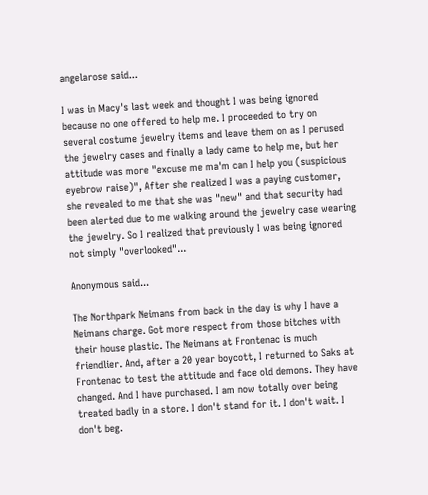angelarose said...

I was in Macy's last week and thought I was being ignored because no one offered to help me. I proceeded to try on several costume jewelry items and leave them on as I perused the jewelry cases and finally a lady came to help me, but her attitude was more "excuse me ma'm can I help you (suspicious eyebrow raise)", After she realized I was a paying customer, she revealed to me that she was "new" and that security had been alerted due to me walking around the jewelry case wearing the jewelry. So I realized that previously I was being ignored not simply "overlooked"...

Anonymous said...

The Northpark Neimans from back in the day is why I have a Neimans charge. Got more respect from those bitches with their house plastic. The Neimans at Frontenac is much friendlier. And, after a 20 year boycott, I returned to Saks at Frontenac to test the attitude and face old demons. They have changed. And I have purchased. I am now totally over being treated badly in a store. I don't stand for it. I don't wait. I don't beg.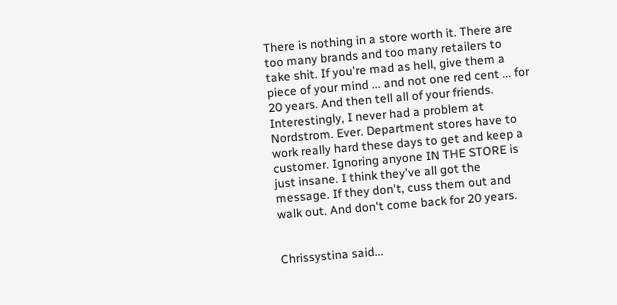There is nothing in a store worth it. There are too many brands and too many retailers to take shit. If you're mad as hell, give them a piece of your mind ... and not one red cent ... for 20 years. And then tell all of your friends. Interestingly, I never had a problem at Nordstrom. Ever. Department stores have to work really hard these days to get and keep a customer. Ignoring anyone IN THE STORE is just insane. I think they've all got the message. If they don't, cuss them out and walk out. And don't come back for 20 years.


Chrissystina said...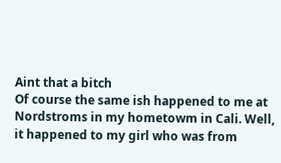Aint that a bitch
Of course the same ish happened to me at Nordstroms in my hometowm in Cali. Well, it happened to my girl who was from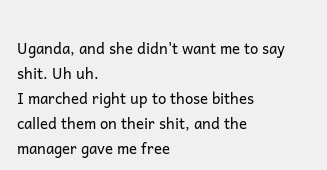Uganda, and she didn't want me to say shit. Uh uh.
I marched right up to those bithes called them on their shit, and the manager gave me free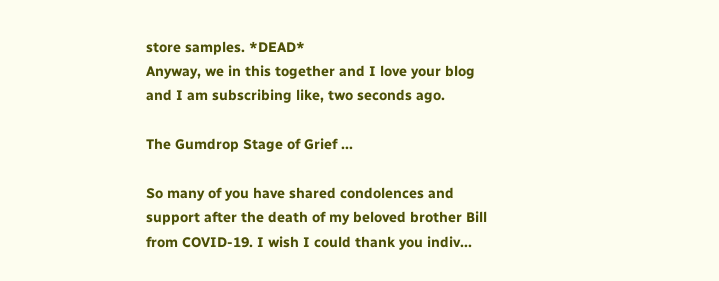store samples. *DEAD*
Anyway, we in this together and I love your blog and I am subscribing like, two seconds ago.

The Gumdrop Stage of Grief ...

So many of you have shared condolences and support after the death of my beloved brother Bill from COVID-19. I wish I could thank you indiv...